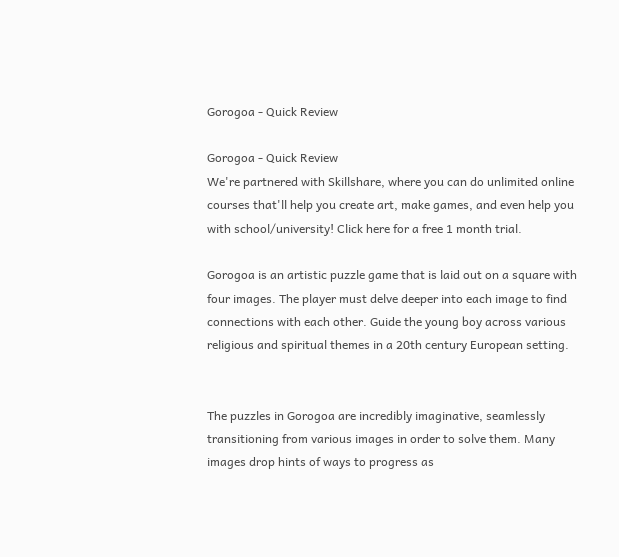Gorogoa - Quick Review

Gorogoa - Quick Review
We're partnered with Skillshare, where you can do unlimited online courses that'll help you create art, make games, and even help you with school/university! Click here for a free 1 month trial.

Gorogoa is an artistic puzzle game that is laid out on a square with four images. The player must delve deeper into each image to find connections with each other. Guide the young boy across various religious and spiritual themes in a 20th century European setting.


The puzzles in Gorogoa are incredibly imaginative, seamlessly transitioning from various images in order to solve them. Many images drop hints of ways to progress as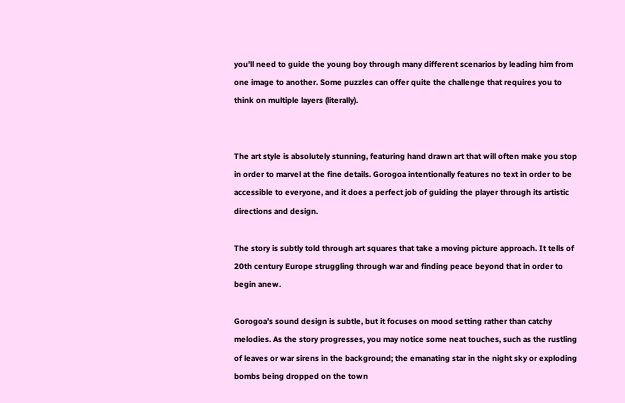you’ll need to guide the young boy through many different scenarios by leading him from one image to another. Some puzzles can offer quite the challenge that requires you to think on multiple layers (literally).


The art style is absolutely stunning, featuring hand drawn art that will often make you stop in order to marvel at the fine details. Gorogoa intentionally features no text in order to be accessible to everyone, and it does a perfect job of guiding the player through its artistic directions and design.

The story is subtly told through art squares that take a moving picture approach. It tells of 20th century Europe struggling through war and finding peace beyond that in order to begin anew.

Gorogoa’s sound design is subtle, but it focuses on mood setting rather than catchy melodies. As the story progresses, you may notice some neat touches, such as the rustling of leaves or war sirens in the background; the emanating star in the night sky or exploding bombs being dropped on the town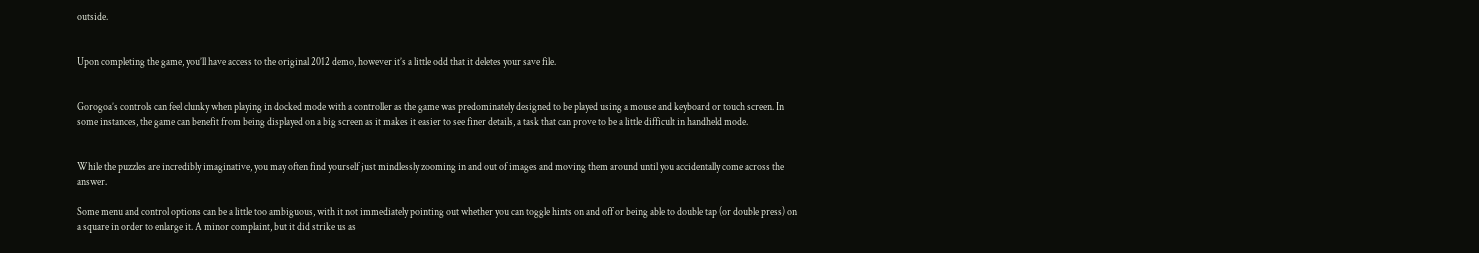outside.


Upon completing the game, you’ll have access to the original 2012 demo, however it’s a little odd that it deletes your save file.


Gorogoa’s controls can feel clunky when playing in docked mode with a controller as the game was predominately designed to be played using a mouse and keyboard or touch screen. In some instances, the game can benefit from being displayed on a big screen as it makes it easier to see finer details, a task that can prove to be a little difficult in handheld mode.


While the puzzles are incredibly imaginative, you may often find yourself just mindlessly zooming in and out of images and moving them around until you accidentally come across the answer.

Some menu and control options can be a little too ambiguous, with it not immediately pointing out whether you can toggle hints on and off or being able to double tap (or double press) on a square in order to enlarge it. A minor complaint, but it did strike us as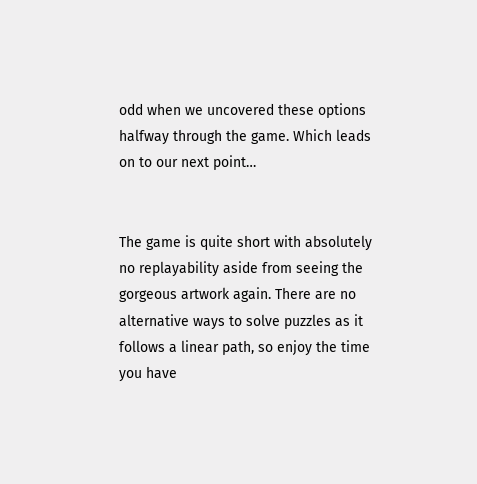odd when we uncovered these options halfway through the game. Which leads on to our next point…


The game is quite short with absolutely no replayability aside from seeing the gorgeous artwork again. There are no alternative ways to solve puzzles as it follows a linear path, so enjoy the time you have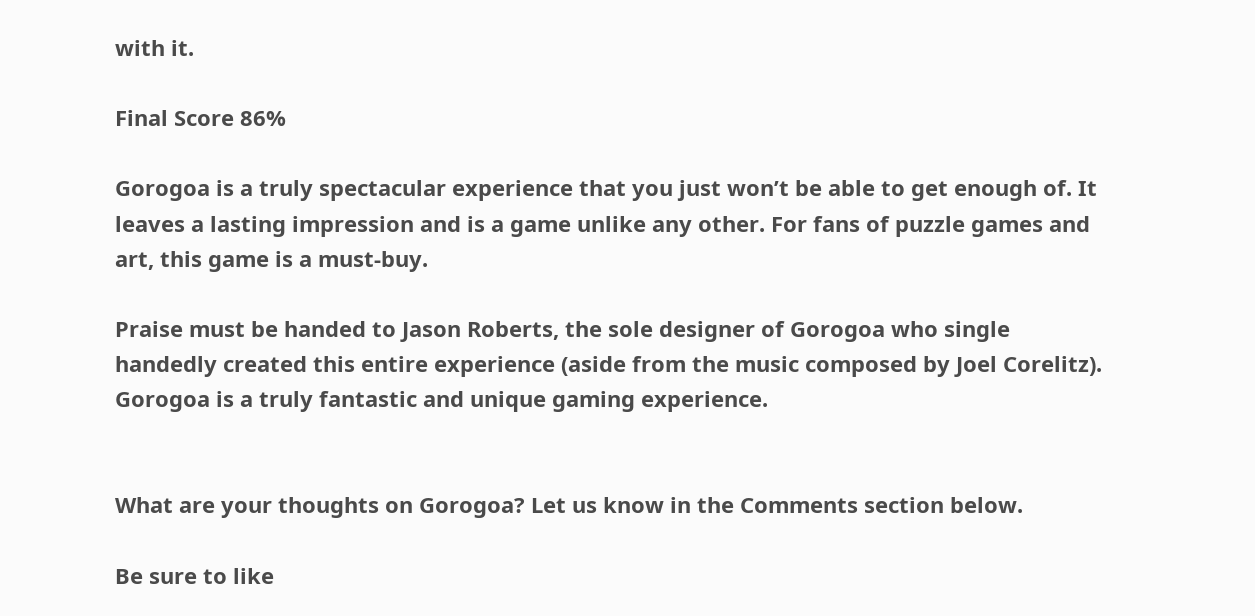with it.

Final Score 86%

Gorogoa is a truly spectacular experience that you just won’t be able to get enough of. It leaves a lasting impression and is a game unlike any other. For fans of puzzle games and art, this game is a must-buy.

Praise must be handed to Jason Roberts, the sole designer of Gorogoa who single handedly created this entire experience (aside from the music composed by Joel Corelitz). Gorogoa is a truly fantastic and unique gaming experience.


What are your thoughts on Gorogoa? Let us know in the Comments section below.

Be sure to like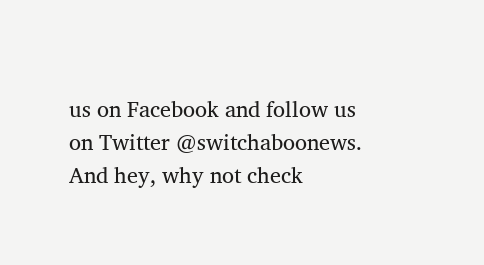us on Facebook and follow us on Twitter @switchaboonews. And hey, why not check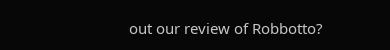out our review of Robbotto?